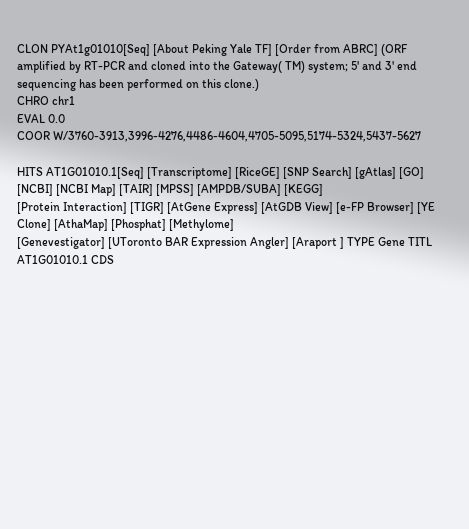CLON PYAt1g01010[Seq] [About Peking Yale TF] [Order from ABRC] (ORF amplified by RT-PCR and cloned into the Gateway( TM) system; 5' and 3' end sequencing has been performed on this clone.)
CHRO chr1
EVAL 0.0
COOR W/3760-3913,3996-4276,4486-4604,4705-5095,5174-5324,5437-5627

HITS AT1G01010.1[Seq] [Transcriptome] [RiceGE] [SNP Search] [gAtlas] [GO] [NCBI] [NCBI Map] [TAIR] [MPSS] [AMPDB/SUBA] [KEGG]
[Protein Interaction] [TIGR] [AtGene Express] [AtGDB View] [e-FP Browser] [YE Clone] [AthaMap] [Phosphat] [Methylome]
[Genevestigator] [UToronto BAR Expression Angler] [Araport ] TYPE Gene TITL AT1G01010.1 CDS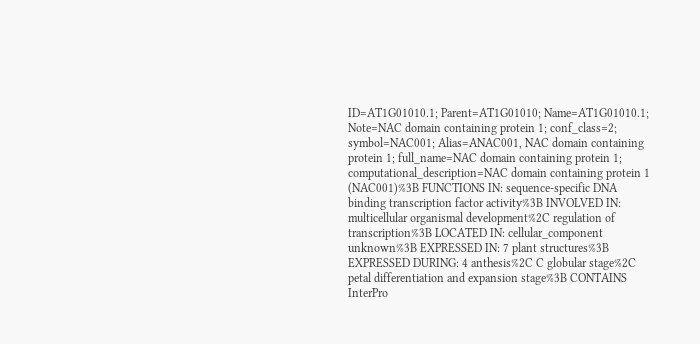ID=AT1G01010.1; Parent=AT1G01010; Name=AT1G01010.1; Note=NAC domain containing protein 1; conf_class=2; symbol=NAC001; Alias=ANAC001, NAC domain containing protein 1; full_name=NAC domain containing protein 1; computational_description=NAC domain containing protein 1 (NAC001)%3B FUNCTIONS IN: sequence-specific DNA binding transcription factor activity%3B INVOLVED IN: multicellular organismal development%2C regulation of transcription%3B LOCATED IN: cellular_component unknown%3B EXPRESSED IN: 7 plant structures%3B EXPRESSED DURING: 4 anthesis%2C C globular stage%2C petal differentiation and expansion stage%3B CONTAINS InterPro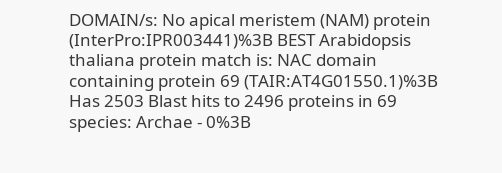DOMAIN/s: No apical meristem (NAM) protein (InterPro:IPR003441)%3B BEST Arabidopsis thaliana protein match is: NAC domain containing protein 69 (TAIR:AT4G01550.1)%3B Has 2503 Blast hits to 2496 proteins in 69 species: Archae - 0%3B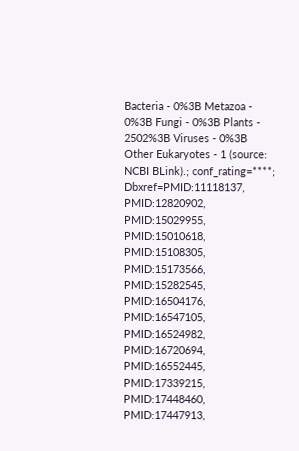Bacteria - 0%3B Metazoa - 0%3B Fungi - 0%3B Plants - 2502%3B Viruses - 0%3B Other Eukaryotes - 1 (source: NCBI BLink).; conf_rating=****; Dbxref=PMID:11118137, PMID:12820902, PMID:15029955, PMID:15010618, PMID:15108305, PMID:15173566, PMID:15282545, PMID:16504176, PMID:16547105, PMID:16524982, PMID:16720694, PMID:16552445, PMID:17339215, PMID:17448460, PMID:17447913,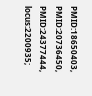PMID:18650403, PMID:20736450, PMID:24377444, locus:2200935;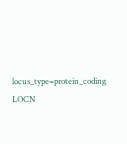locus_type=protein_coding LOCN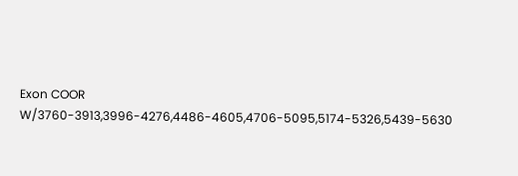Exon COOR W/3760-3913,3996-4276,4486-4605,4706-5095,5174-5326,5439-5630